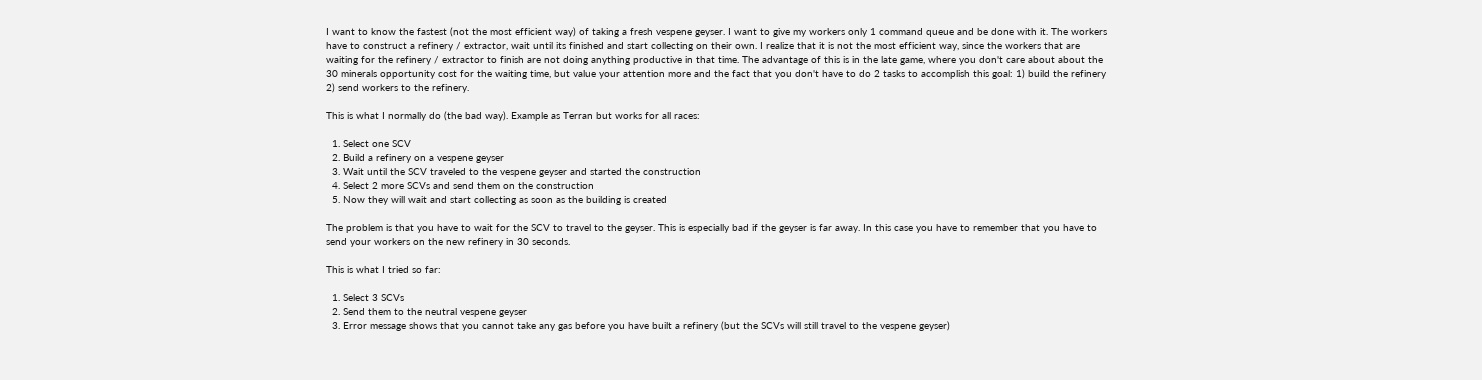I want to know the fastest (not the most efficient way) of taking a fresh vespene geyser. I want to give my workers only 1 command queue and be done with it. The workers have to construct a refinery / extractor, wait until its finished and start collecting on their own. I realize that it is not the most efficient way, since the workers that are waiting for the refinery / extractor to finish are not doing anything productive in that time. The advantage of this is in the late game, where you don't care about about the 30 minerals opportunity cost for the waiting time, but value your attention more and the fact that you don't have to do 2 tasks to accomplish this goal: 1) build the refinery 2) send workers to the refinery.

This is what I normally do (the bad way). Example as Terran but works for all races:

  1. Select one SCV
  2. Build a refinery on a vespene geyser
  3. Wait until the SCV traveled to the vespene geyser and started the construction
  4. Select 2 more SCVs and send them on the construction
  5. Now they will wait and start collecting as soon as the building is created

The problem is that you have to wait for the SCV to travel to the geyser. This is especially bad if the geyser is far away. In this case you have to remember that you have to send your workers on the new refinery in 30 seconds.

This is what I tried so far:

  1. Select 3 SCVs
  2. Send them to the neutral vespene geyser
  3. Error message shows that you cannot take any gas before you have built a refinery (but the SCVs will still travel to the vespene geyser)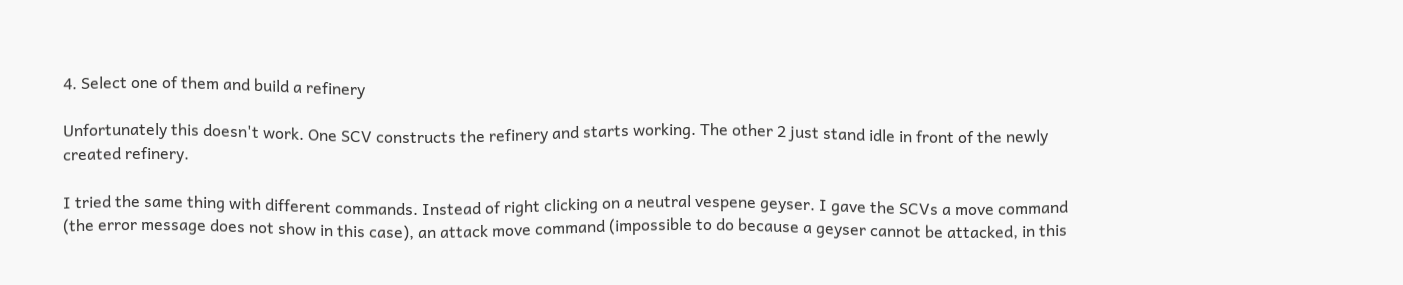4. Select one of them and build a refinery

Unfortunately this doesn't work. One SCV constructs the refinery and starts working. The other 2 just stand idle in front of the newly created refinery.

I tried the same thing with different commands. Instead of right clicking on a neutral vespene geyser. I gave the SCVs a move command (the error message does not show in this case), an attack move command (impossible to do because a geyser cannot be attacked, in this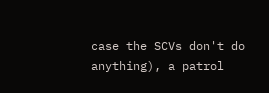case the SCVs don't do anything), a patrol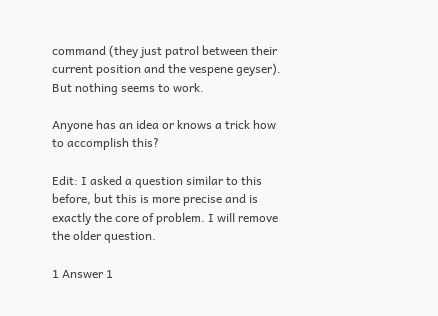command (they just patrol between their current position and the vespene geyser). But nothing seems to work.

Anyone has an idea or knows a trick how to accomplish this?

Edit: I asked a question similar to this before, but this is more precise and is exactly the core of problem. I will remove the older question.

1 Answer 1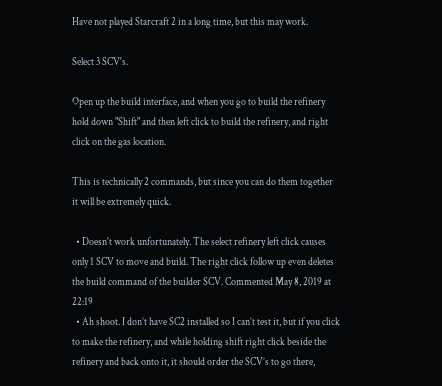Have not played Starcraft 2 in a long time, but this may work.

Select 3 SCV's.

Open up the build interface, and when you go to build the refinery hold down "Shift" and then left click to build the refinery, and right click on the gas location.

This is technically 2 commands, but since you can do them together it will be extremely quick.

  • Doesn't work unfortunately. The select refinery left click causes only 1 SCV to move and build. The right click follow up even deletes the build command of the builder SCV. Commented May 8, 2019 at 22:19
  • Ah shoot. I don’t have SC2 installed so I can’t test it, but if you click to make the refinery, and while holding shift right click beside the refinery and back onto it, it should order the SCV’s to go there,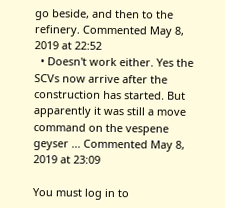go beside, and then to the refinery. Commented May 8, 2019 at 22:52
  • Doesn't work either. Yes the SCVs now arrive after the construction has started. But apparently it was still a move command on the vespene geyser ... Commented May 8, 2019 at 23:09

You must log in to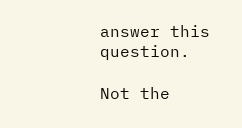answer this question.

Not the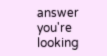answer you're looking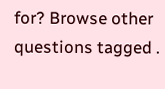for? Browse other questions tagged .